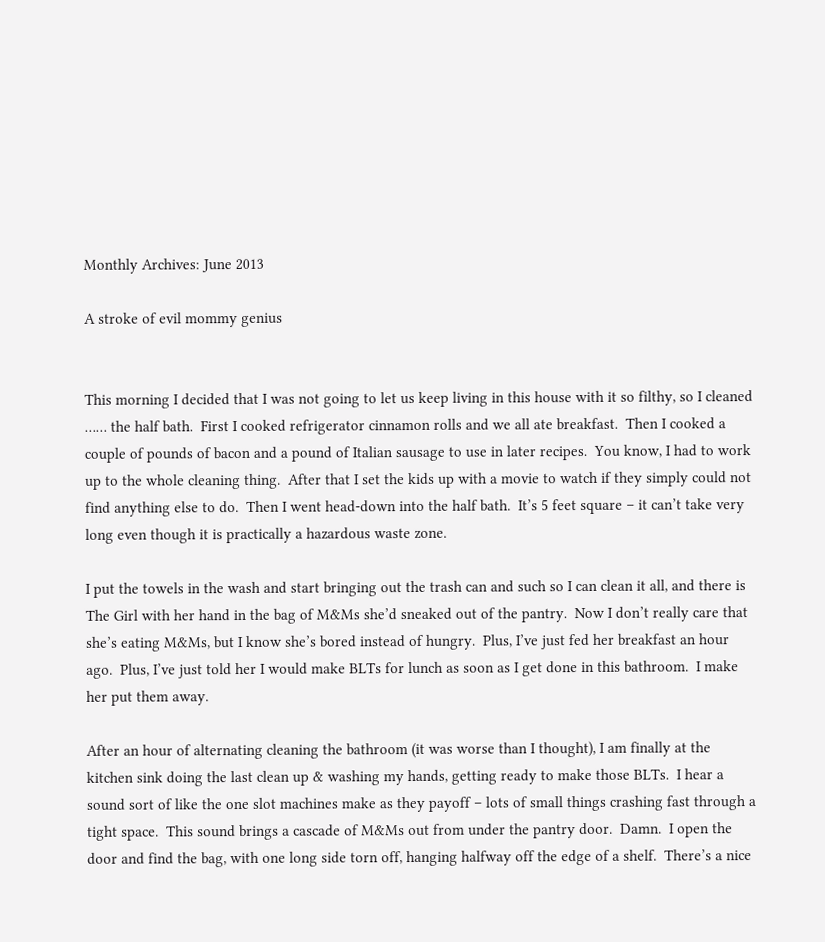Monthly Archives: June 2013

A stroke of evil mommy genius


This morning I decided that I was not going to let us keep living in this house with it so filthy, so I cleaned …… the half bath.  First I cooked refrigerator cinnamon rolls and we all ate breakfast.  Then I cooked a couple of pounds of bacon and a pound of Italian sausage to use in later recipes.  You know, I had to work up to the whole cleaning thing.  After that I set the kids up with a movie to watch if they simply could not find anything else to do.  Then I went head-down into the half bath.  It’s 5 feet square – it can’t take very long even though it is practically a hazardous waste zone.

I put the towels in the wash and start bringing out the trash can and such so I can clean it all, and there is The Girl with her hand in the bag of M&Ms she’d sneaked out of the pantry.  Now I don’t really care that she’s eating M&Ms, but I know she’s bored instead of hungry.  Plus, I’ve just fed her breakfast an hour ago.  Plus, I’ve just told her I would make BLTs for lunch as soon as I get done in this bathroom.  I make her put them away.

After an hour of alternating cleaning the bathroom (it was worse than I thought), I am finally at the kitchen sink doing the last clean up & washing my hands, getting ready to make those BLTs.  I hear a sound sort of like the one slot machines make as they payoff – lots of small things crashing fast through a tight space.  This sound brings a cascade of M&Ms out from under the pantry door.  Damn.  I open the door and find the bag, with one long side torn off, hanging halfway off the edge of a shelf.  There’s a nice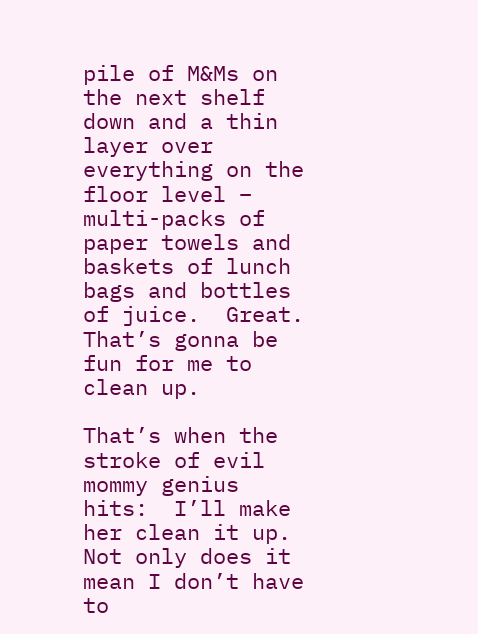pile of M&Ms on the next shelf down and a thin layer over everything on the floor level – multi-packs of paper towels and baskets of lunch bags and bottles of juice.  Great.  That’s gonna be fun for me to clean up.

That’s when the stroke of evil mommy genius hits:  I’ll make her clean it up.  Not only does it mean I don’t have to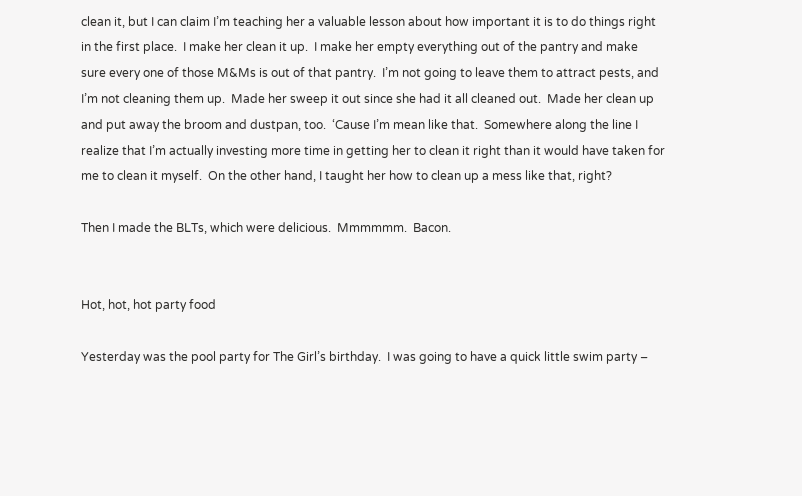clean it, but I can claim I’m teaching her a valuable lesson about how important it is to do things right in the first place.  I make her clean it up.  I make her empty everything out of the pantry and make sure every one of those M&Ms is out of that pantry.  I’m not going to leave them to attract pests, and I’m not cleaning them up.  Made her sweep it out since she had it all cleaned out.  Made her clean up and put away the broom and dustpan, too.  ‘Cause I’m mean like that.  Somewhere along the line I realize that I’m actually investing more time in getting her to clean it right than it would have taken for me to clean it myself.  On the other hand, I taught her how to clean up a mess like that, right?

Then I made the BLTs, which were delicious.  Mmmmmm.  Bacon.


Hot, hot, hot party food

Yesterday was the pool party for The Girl’s birthday.  I was going to have a quick little swim party –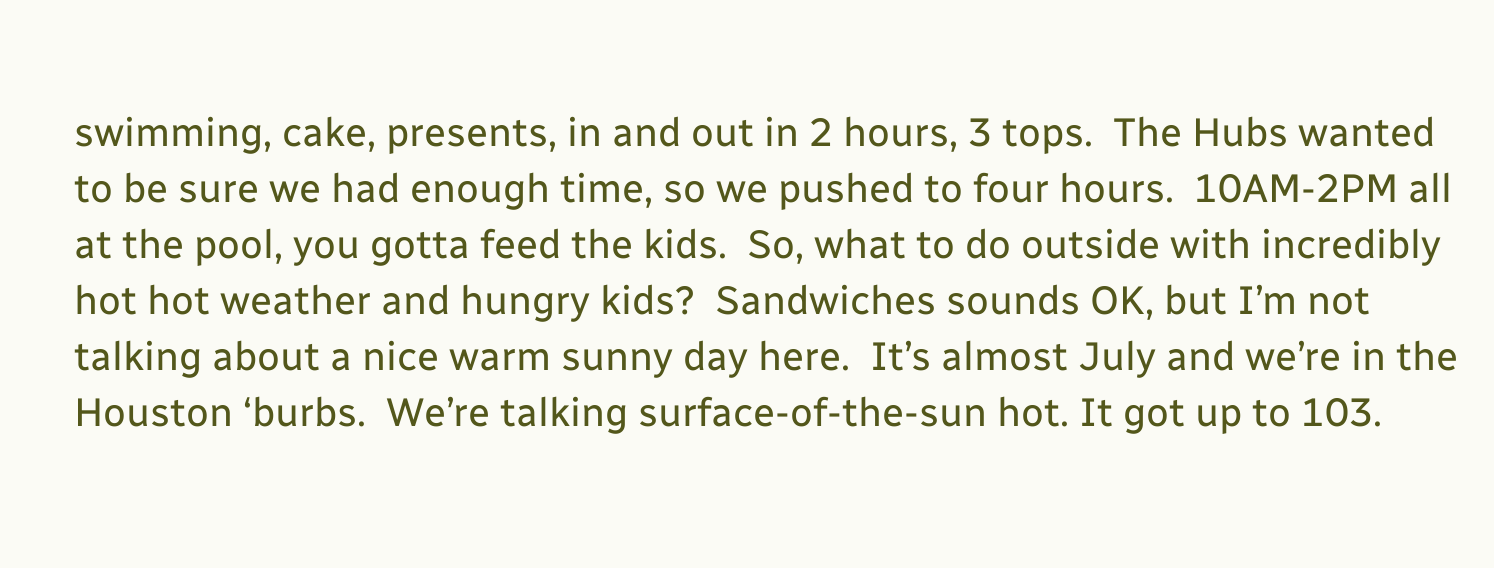swimming, cake, presents, in and out in 2 hours, 3 tops.  The Hubs wanted to be sure we had enough time, so we pushed to four hours.  10AM-2PM all at the pool, you gotta feed the kids.  So, what to do outside with incredibly hot hot weather and hungry kids?  Sandwiches sounds OK, but I’m not talking about a nice warm sunny day here.  It’s almost July and we’re in the Houston ‘burbs.  We’re talking surface-of-the-sun hot. It got up to 103.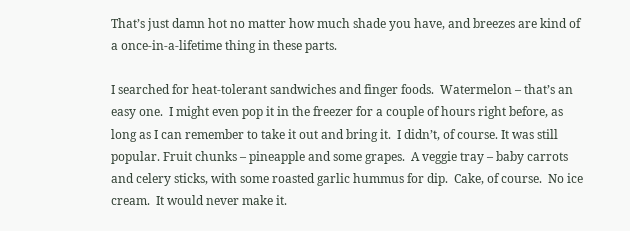That’s just damn hot no matter how much shade you have, and breezes are kind of a once-in-a-lifetime thing in these parts.

I searched for heat-tolerant sandwiches and finger foods.  Watermelon – that’s an easy one.  I might even pop it in the freezer for a couple of hours right before, as long as I can remember to take it out and bring it.  I didn’t, of course. It was still popular. Fruit chunks – pineapple and some grapes.  A veggie tray – baby carrots and celery sticks, with some roasted garlic hummus for dip.  Cake, of course.  No ice cream.  It would never make it.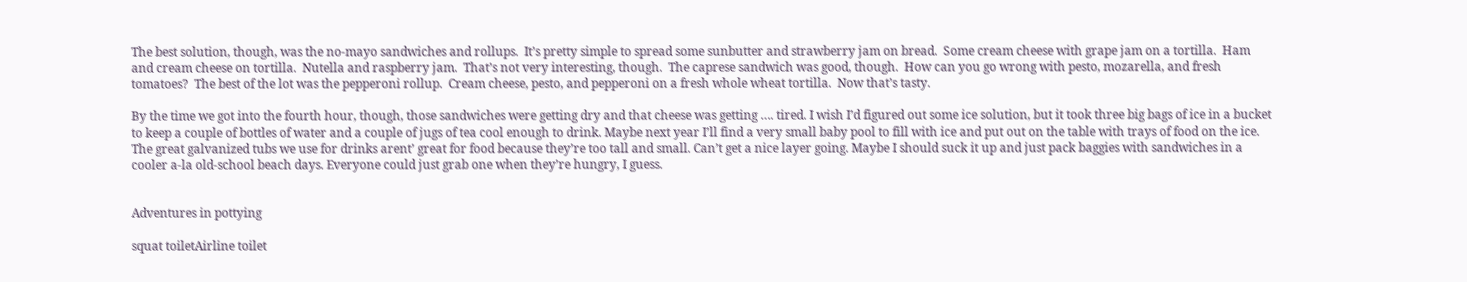The best solution, though, was the no-mayo sandwiches and rollups.  It’s pretty simple to spread some sunbutter and strawberry jam on bread.  Some cream cheese with grape jam on a tortilla.  Ham and cream cheese on tortilla.  Nutella and raspberry jam.  That’s not very interesting, though.  The caprese sandwich was good, though.  How can you go wrong with pesto, mozarella, and fresh tomatoes?  The best of the lot was the pepperoni rollup.  Cream cheese, pesto, and pepperoni on a fresh whole wheat tortilla.  Now that’s tasty.

By the time we got into the fourth hour, though, those sandwiches were getting dry and that cheese was getting …. tired. I wish I’d figured out some ice solution, but it took three big bags of ice in a bucket to keep a couple of bottles of water and a couple of jugs of tea cool enough to drink. Maybe next year I’ll find a very small baby pool to fill with ice and put out on the table with trays of food on the ice. The great galvanized tubs we use for drinks arent’ great for food because they’re too tall and small. Can’t get a nice layer going. Maybe I should suck it up and just pack baggies with sandwiches in a cooler a-la old-school beach days. Everyone could just grab one when they’re hungry, I guess.


Adventures in pottying

squat toiletAirline toilet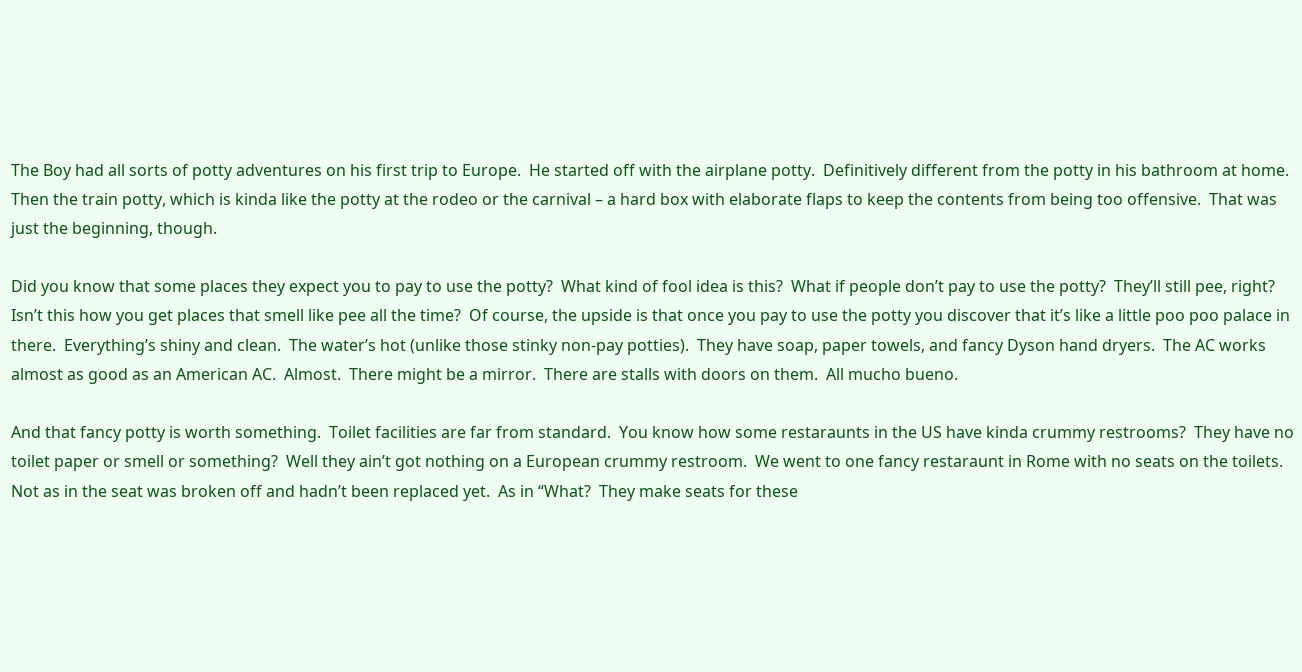The Boy had all sorts of potty adventures on his first trip to Europe.  He started off with the airplane potty.  Definitively different from the potty in his bathroom at home.  Then the train potty, which is kinda like the potty at the rodeo or the carnival – a hard box with elaborate flaps to keep the contents from being too offensive.  That was just the beginning, though.

Did you know that some places they expect you to pay to use the potty?  What kind of fool idea is this?  What if people don’t pay to use the potty?  They’ll still pee, right?  Isn’t this how you get places that smell like pee all the time?  Of course, the upside is that once you pay to use the potty you discover that it’s like a little poo poo palace in there.  Everything’s shiny and clean.  The water’s hot (unlike those stinky non-pay potties).  They have soap, paper towels, and fancy Dyson hand dryers.  The AC works almost as good as an American AC.  Almost.  There might be a mirror.  There are stalls with doors on them.  All mucho bueno.

And that fancy potty is worth something.  Toilet facilities are far from standard.  You know how some restaraunts in the US have kinda crummy restrooms?  They have no toilet paper or smell or something?  Well they ain’t got nothing on a European crummy restroom.  We went to one fancy restaraunt in Rome with no seats on the toilets.  Not as in the seat was broken off and hadn’t been replaced yet.  As in “What?  They make seats for these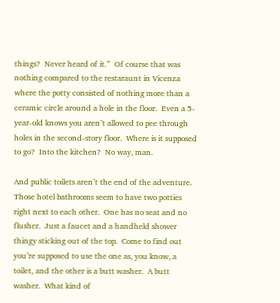things?  Never heard of it.”  Of course that was nothing compared to the restaraunt in Vicenza where the potty consisted of nothing more than a ceramic circle around a hole in the floor.  Even a 5-year-old knows you aren’t allowed to pee through holes in the second-story floor.  Where is it supposed to go?  Into the kitchen?  No way, man.

And public toilets aren’t the end of the adventure.  Those hotel bathrooms seem to have two potties right next to each other.  One has no seat and no flusher.  Just a faucet and a handheld shower thingy sticking out of the top.  Come to find out you’re supposed to use the one as, you know, a toilet, and the other is a butt washer.  A butt washer.  What kind of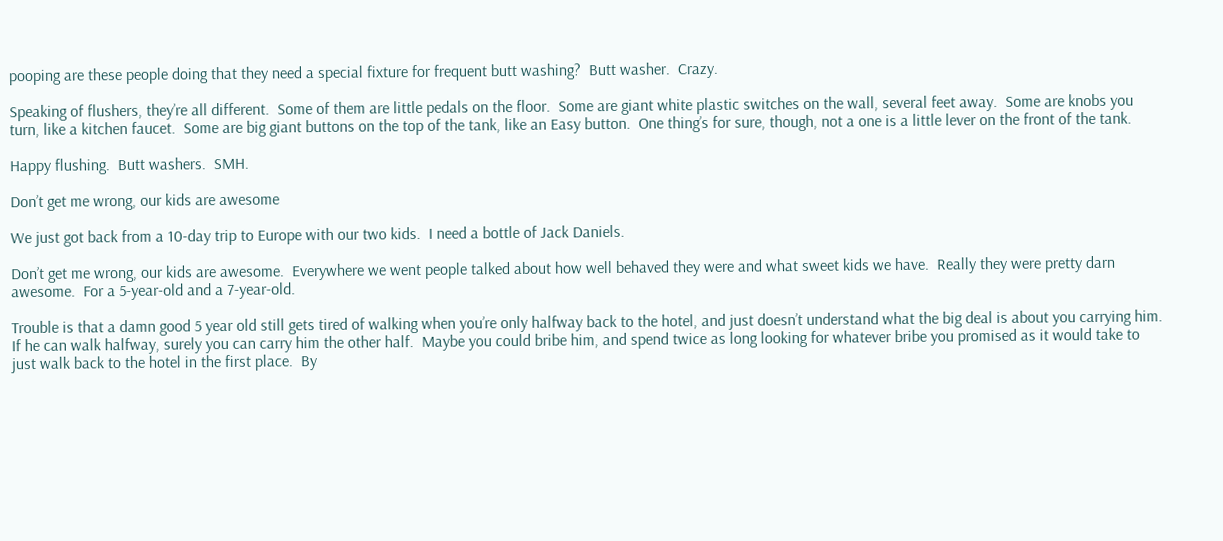pooping are these people doing that they need a special fixture for frequent butt washing?  Butt washer.  Crazy.

Speaking of flushers, they’re all different.  Some of them are little pedals on the floor.  Some are giant white plastic switches on the wall, several feet away.  Some are knobs you turn, like a kitchen faucet.  Some are big giant buttons on the top of the tank, like an Easy button.  One thing’s for sure, though, not a one is a little lever on the front of the tank.

Happy flushing.  Butt washers.  SMH.

Don’t get me wrong, our kids are awesome

We just got back from a 10-day trip to Europe with our two kids.  I need a bottle of Jack Daniels.

Don’t get me wrong, our kids are awesome.  Everywhere we went people talked about how well behaved they were and what sweet kids we have.  Really they were pretty darn awesome.  For a 5-year-old and a 7-year-old.

Trouble is that a damn good 5 year old still gets tired of walking when you’re only halfway back to the hotel, and just doesn’t understand what the big deal is about you carrying him.  If he can walk halfway, surely you can carry him the other half.  Maybe you could bribe him, and spend twice as long looking for whatever bribe you promised as it would take to just walk back to the hotel in the first place.  By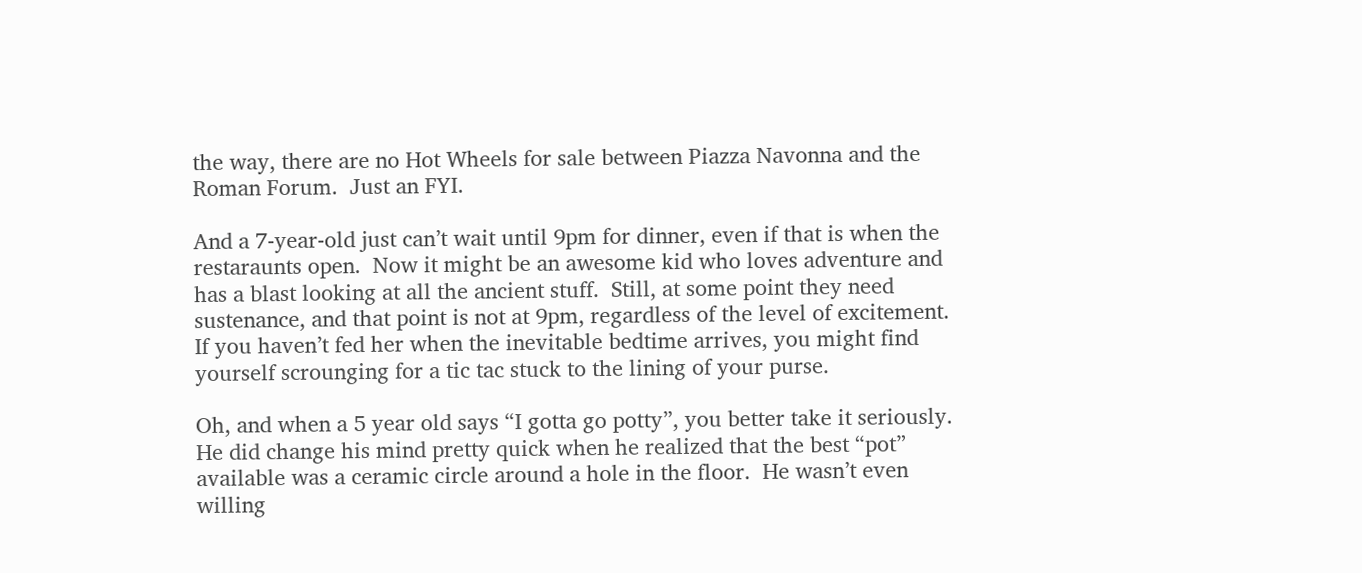the way, there are no Hot Wheels for sale between Piazza Navonna and the Roman Forum.  Just an FYI.

And a 7-year-old just can’t wait until 9pm for dinner, even if that is when the restaraunts open.  Now it might be an awesome kid who loves adventure and has a blast looking at all the ancient stuff.  Still, at some point they need sustenance, and that point is not at 9pm, regardless of the level of excitement.  If you haven’t fed her when the inevitable bedtime arrives, you might find yourself scrounging for a tic tac stuck to the lining of your purse.

Oh, and when a 5 year old says “I gotta go potty”, you better take it seriously.  He did change his mind pretty quick when he realized that the best “pot” available was a ceramic circle around a hole in the floor.  He wasn’t even willing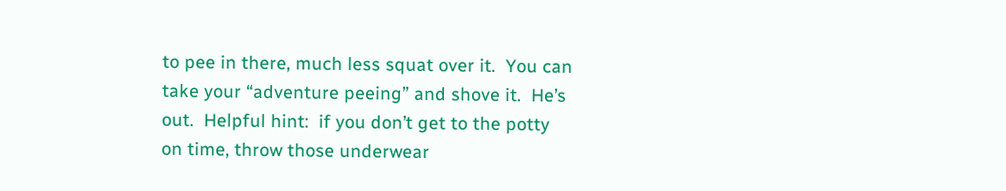to pee in there, much less squat over it.  You can take your “adventure peeing” and shove it.  He’s out.  Helpful hint:  if you don’t get to the potty on time, throw those underwear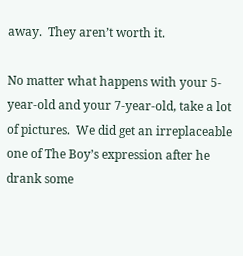away.  They aren’t worth it.

No matter what happens with your 5-year-old and your 7-year-old, take a lot of pictures.  We did get an irreplaceable one of The Boy’s expression after he drank some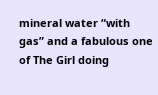mineral water “with gas” and a fabulous one of The Girl doing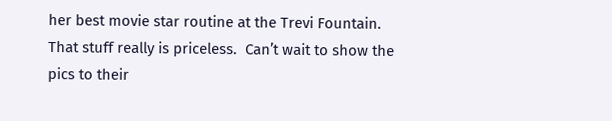her best movie star routine at the Trevi Fountain.  That stuff really is priceless.  Can’t wait to show the pics to their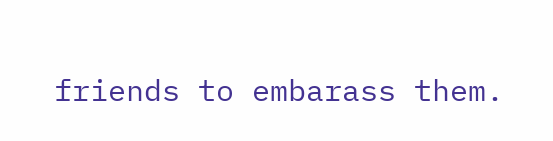friends to embarass them.